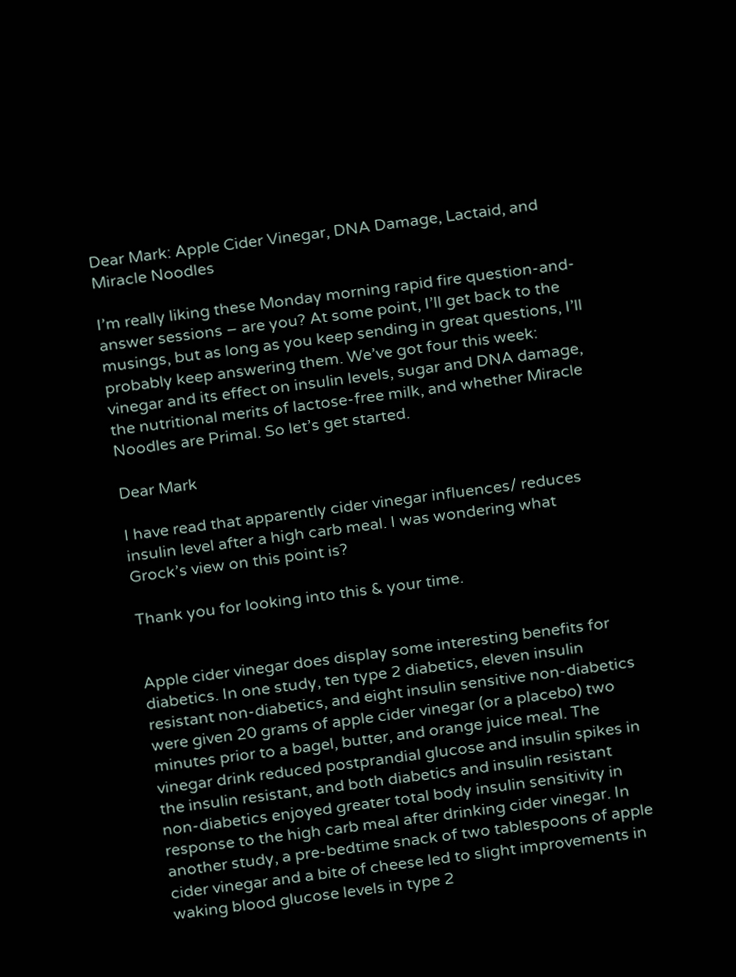Dear Mark: Apple Cider Vinegar, DNA Damage, Lactaid, and Miracle Noodles

I’m really liking these Monday morning rapid fire question-and-answer sessions – are you? At some point, I’ll get back to the musings, but as long as you keep sending in great questions, I’ll probably keep answering them. We’ve got four this week: vinegar and its effect on insulin levels, sugar and DNA damage, the nutritional merits of lactose-free milk, and whether Miracle Noodles are Primal. So let’s get started.

Dear Mark

I have read that apparently cider vinegar influences/ reduces insulin level after a high carb meal. I was wondering what Grock’s view on this point is?

Thank you for looking into this & your time.


Apple cider vinegar does display some interesting benefits for diabetics. In one study, ten type 2 diabetics, eleven insulin resistant non-diabetics, and eight insulin sensitive non-diabetics were given 20 grams of apple cider vinegar (or a placebo) two minutes prior to a bagel, butter, and orange juice meal. The vinegar drink reduced postprandial glucose and insulin spikes in the insulin resistant, and both diabetics and insulin resistant non-diabetics enjoyed greater total body insulin sensitivity in response to the high carb meal after drinking cider vinegar. In another study, a pre-bedtime snack of two tablespoons of apple cider vinegar and a bite of cheese led to slight improvements in waking blood glucose levels in type 2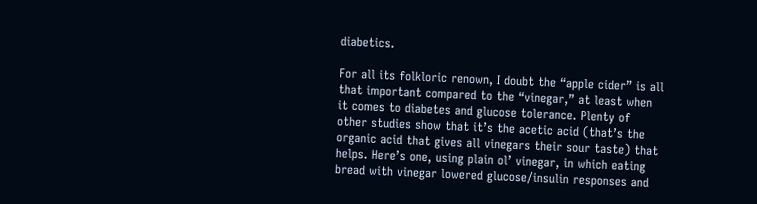diabetics.

For all its folkloric renown, I doubt the “apple cider” is all that important compared to the “vinegar,” at least when it comes to diabetes and glucose tolerance. Plenty of other studies show that it’s the acetic acid (that’s the organic acid that gives all vinegars their sour taste) that helps. Here’s one, using plain ol’ vinegar, in which eating bread with vinegar lowered glucose/insulin responses and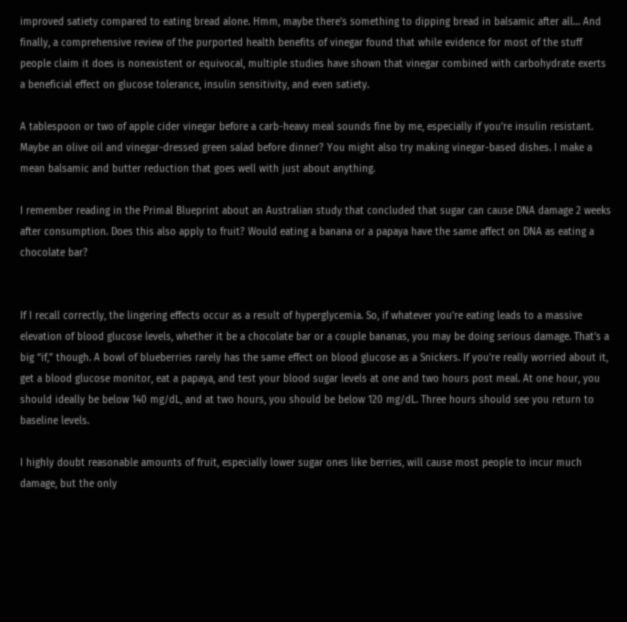improved satiety compared to eating bread alone. Hmm, maybe there’s something to dipping bread in balsamic after all… And finally, a comprehensive review of the purported health benefits of vinegar found that while evidence for most of the stuff people claim it does is nonexistent or equivocal, multiple studies have shown that vinegar combined with carbohydrate exerts a beneficial effect on glucose tolerance, insulin sensitivity, and even satiety.

A tablespoon or two of apple cider vinegar before a carb-heavy meal sounds fine by me, especially if you’re insulin resistant. Maybe an olive oil and vinegar-dressed green salad before dinner? You might also try making vinegar-based dishes. I make a mean balsamic and butter reduction that goes well with just about anything.

I remember reading in the Primal Blueprint about an Australian study that concluded that sugar can cause DNA damage 2 weeks after consumption. Does this also apply to fruit? Would eating a banana or a papaya have the same affect on DNA as eating a chocolate bar?


If I recall correctly, the lingering effects occur as a result of hyperglycemia. So, if whatever you’re eating leads to a massive elevation of blood glucose levels, whether it be a chocolate bar or a couple bananas, you may be doing serious damage. That’s a big “if,” though. A bowl of blueberries rarely has the same effect on blood glucose as a Snickers. If you’re really worried about it, get a blood glucose monitor, eat a papaya, and test your blood sugar levels at one and two hours post meal. At one hour, you should ideally be below 140 mg/dL, and at two hours, you should be below 120 mg/dL. Three hours should see you return to baseline levels.

I highly doubt reasonable amounts of fruit, especially lower sugar ones like berries, will cause most people to incur much damage, but the only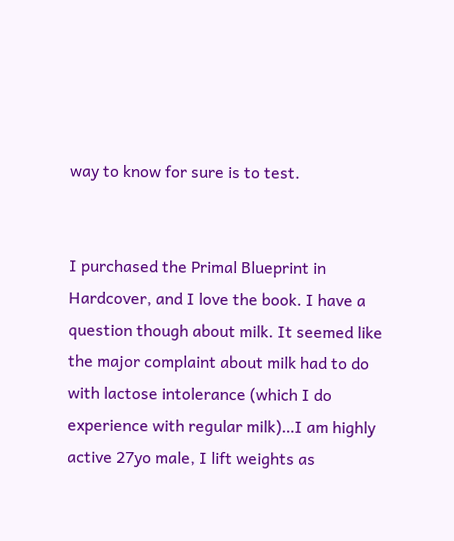way to know for sure is to test.


I purchased the Primal Blueprint in Hardcover, and I love the book. I have a question though about milk. It seemed like the major complaint about milk had to do with lactose intolerance (which I do experience with regular milk)…I am highly active 27yo male, I lift weights as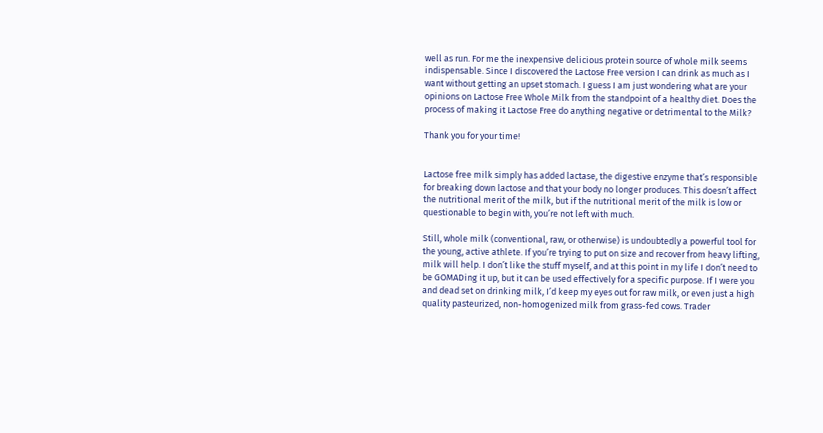well as run. For me the inexpensive delicious protein source of whole milk seems indispensable. Since I discovered the Lactose Free version I can drink as much as I want without getting an upset stomach. I guess I am just wondering what are your opinions on Lactose Free Whole Milk from the standpoint of a healthy diet. Does the process of making it Lactose Free do anything negative or detrimental to the Milk?

Thank you for your time!


Lactose free milk simply has added lactase, the digestive enzyme that’s responsible for breaking down lactose and that your body no longer produces. This doesn’t affect the nutritional merit of the milk, but if the nutritional merit of the milk is low or questionable to begin with, you’re not left with much.

Still, whole milk (conventional, raw, or otherwise) is undoubtedly a powerful tool for the young, active athlete. If you’re trying to put on size and recover from heavy lifting, milk will help. I don’t like the stuff myself, and at this point in my life I don’t need to be GOMADing it up, but it can be used effectively for a specific purpose. If I were you and dead set on drinking milk, I’d keep my eyes out for raw milk, or even just a high quality pasteurized, non-homogenized milk from grass-fed cows. Trader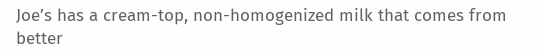Joe’s has a cream-top, non-homogenized milk that comes from better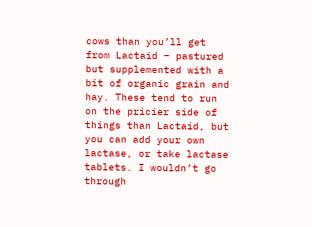cows than you’ll get from Lactaid – pastured but supplemented with a bit of organic grain and hay. These tend to run on the pricier side of things than Lactaid, but you can add your own lactase, or take lactase tablets. I wouldn’t go through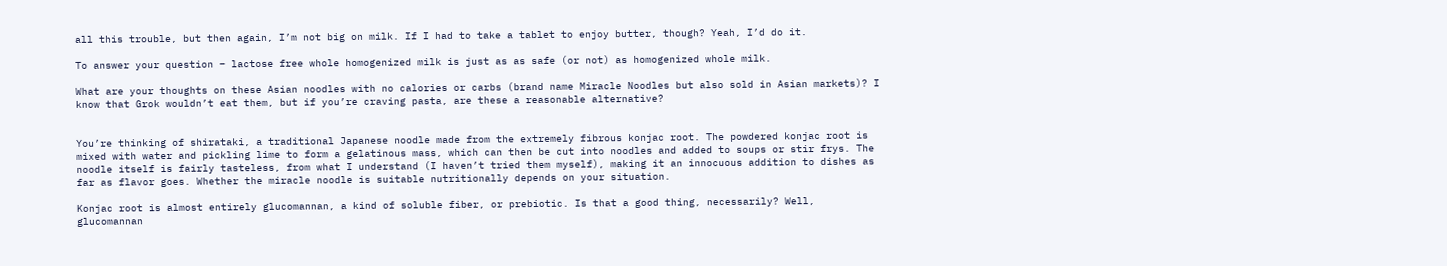all this trouble, but then again, I’m not big on milk. If I had to take a tablet to enjoy butter, though? Yeah, I’d do it.

To answer your question – lactose free whole homogenized milk is just as as safe (or not) as homogenized whole milk.

What are your thoughts on these Asian noodles with no calories or carbs (brand name Miracle Noodles but also sold in Asian markets)? I know that Grok wouldn’t eat them, but if you’re craving pasta, are these a reasonable alternative?


You’re thinking of shirataki, a traditional Japanese noodle made from the extremely fibrous konjac root. The powdered konjac root is mixed with water and pickling lime to form a gelatinous mass, which can then be cut into noodles and added to soups or stir frys. The noodle itself is fairly tasteless, from what I understand (I haven’t tried them myself), making it an innocuous addition to dishes as far as flavor goes. Whether the miracle noodle is suitable nutritionally depends on your situation.

Konjac root is almost entirely glucomannan, a kind of soluble fiber, or prebiotic. Is that a good thing, necessarily? Well, glucomannan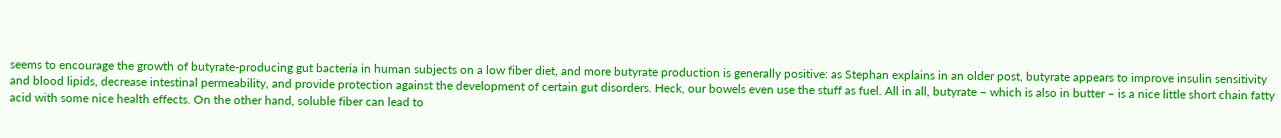seems to encourage the growth of butyrate-producing gut bacteria in human subjects on a low fiber diet, and more butyrate production is generally positive: as Stephan explains in an older post, butyrate appears to improve insulin sensitivity and blood lipids, decrease intestinal permeability, and provide protection against the development of certain gut disorders. Heck, our bowels even use the stuff as fuel. All in all, butyrate – which is also in butter – is a nice little short chain fatty acid with some nice health effects. On the other hand, soluble fiber can lead to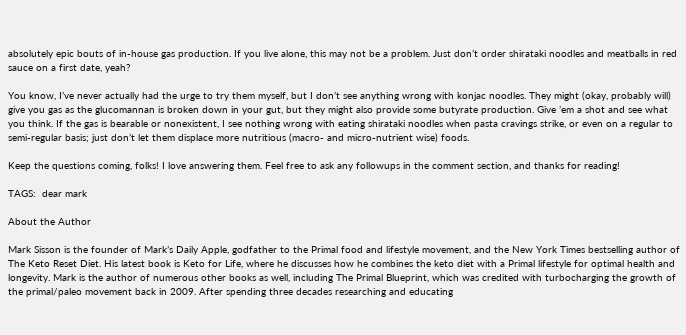absolutely epic bouts of in-house gas production. If you live alone, this may not be a problem. Just don’t order shirataki noodles and meatballs in red sauce on a first date, yeah?

You know, I’ve never actually had the urge to try them myself, but I don’t see anything wrong with konjac noodles. They might (okay, probably will) give you gas as the glucomannan is broken down in your gut, but they might also provide some butyrate production. Give ’em a shot and see what you think. If the gas is bearable or nonexistent, I see nothing wrong with eating shirataki noodles when pasta cravings strike, or even on a regular to semi-regular basis; just don’t let them displace more nutritious (macro- and micro-nutrient wise) foods.

Keep the questions coming, folks! I love answering them. Feel free to ask any followups in the comment section, and thanks for reading!

TAGS:  dear mark

About the Author

Mark Sisson is the founder of Mark’s Daily Apple, godfather to the Primal food and lifestyle movement, and the New York Times bestselling author of The Keto Reset Diet. His latest book is Keto for Life, where he discusses how he combines the keto diet with a Primal lifestyle for optimal health and longevity. Mark is the author of numerous other books as well, including The Primal Blueprint, which was credited with turbocharging the growth of the primal/paleo movement back in 2009. After spending three decades researching and educating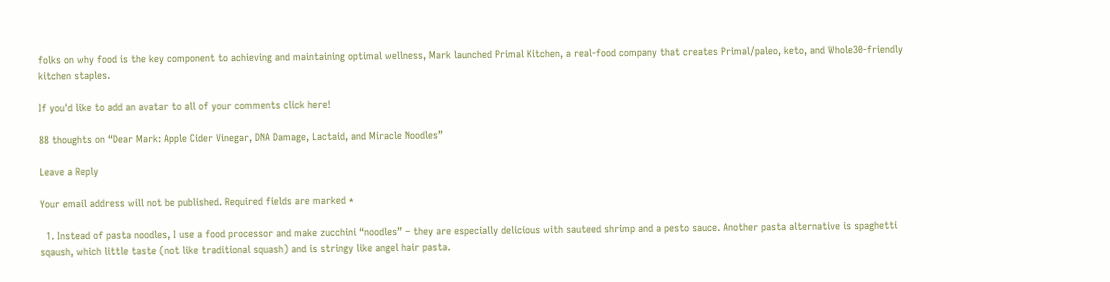folks on why food is the key component to achieving and maintaining optimal wellness, Mark launched Primal Kitchen, a real-food company that creates Primal/paleo, keto, and Whole30-friendly kitchen staples.

If you'd like to add an avatar to all of your comments click here!

88 thoughts on “Dear Mark: Apple Cider Vinegar, DNA Damage, Lactaid, and Miracle Noodles”

Leave a Reply

Your email address will not be published. Required fields are marked *

  1. Instead of pasta noodles, I use a food processor and make zucchini “noodles” – they are especially delicious with sauteed shrimp and a pesto sauce. Another pasta alternative is spaghetti sqaush, which little taste (not like traditional squash) and is stringy like angel hair pasta.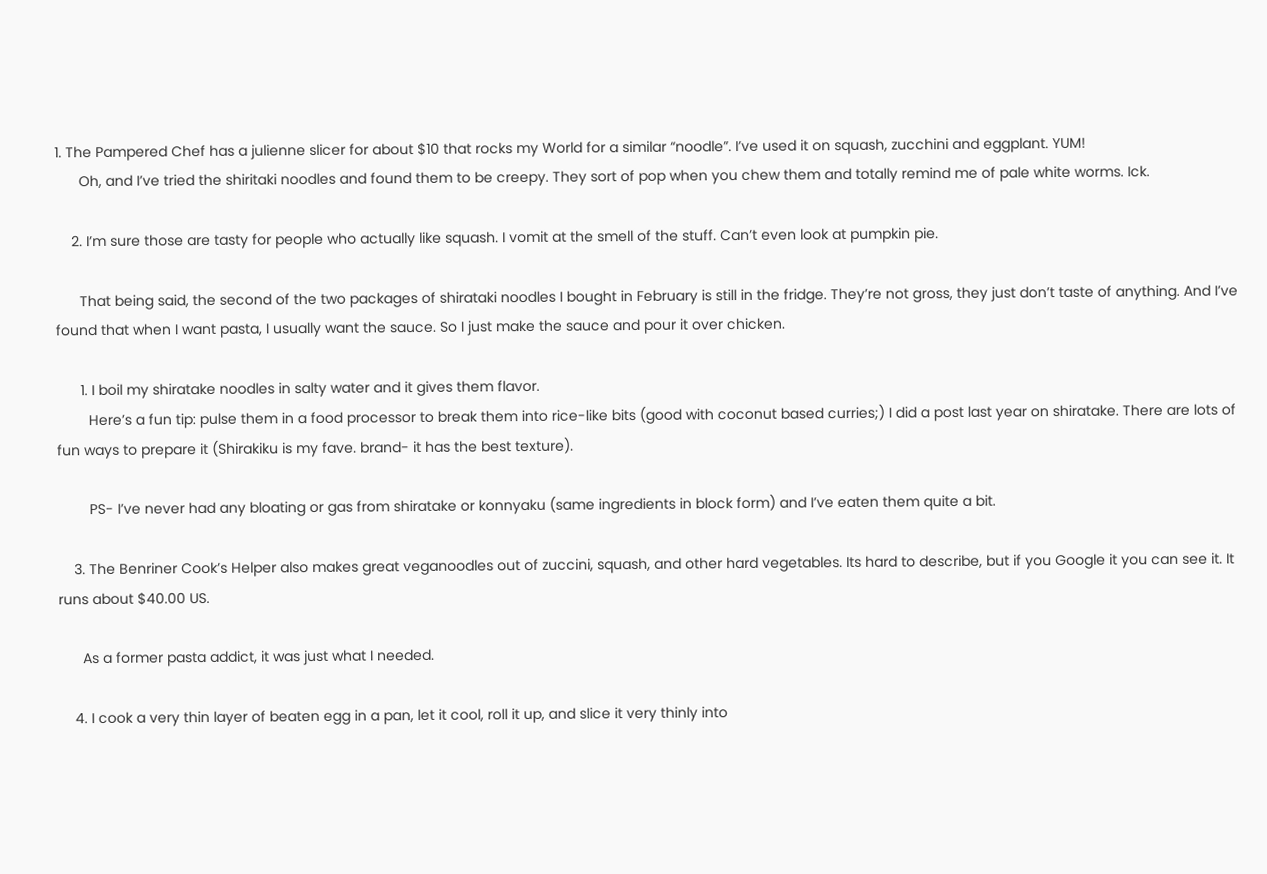1. The Pampered Chef has a julienne slicer for about $10 that rocks my World for a similar “noodle”. I’ve used it on squash, zucchini and eggplant. YUM!
      Oh, and I’ve tried the shiritaki noodles and found them to be creepy. They sort of pop when you chew them and totally remind me of pale white worms. Ick.

    2. I’m sure those are tasty for people who actually like squash. I vomit at the smell of the stuff. Can’t even look at pumpkin pie.

      That being said, the second of the two packages of shirataki noodles I bought in February is still in the fridge. They’re not gross, they just don’t taste of anything. And I’ve found that when I want pasta, I usually want the sauce. So I just make the sauce and pour it over chicken.

      1. I boil my shiratake noodles in salty water and it gives them flavor.
        Here’s a fun tip: pulse them in a food processor to break them into rice-like bits (good with coconut based curries;) I did a post last year on shiratake. There are lots of fun ways to prepare it (Shirakiku is my fave. brand- it has the best texture).

        PS- I’ve never had any bloating or gas from shiratake or konnyaku (same ingredients in block form) and I’ve eaten them quite a bit.

    3. The Benriner Cook’s Helper also makes great veganoodles out of zuccini, squash, and other hard vegetables. Its hard to describe, but if you Google it you can see it. It runs about $40.00 US.

      As a former pasta addict, it was just what I needed.

    4. I cook a very thin layer of beaten egg in a pan, let it cool, roll it up, and slice it very thinly into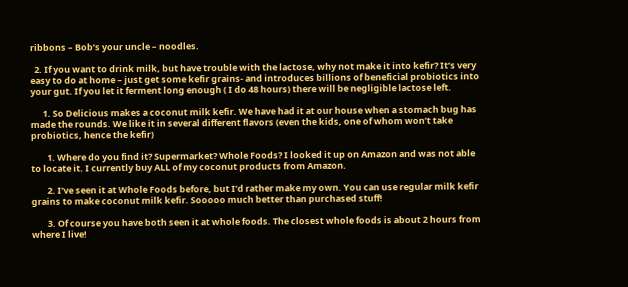ribbons – Bob’s your uncle – noodles.

  2. If you want to drink milk, but have trouble with the lactose, why not make it into kefir? It’s very easy to do at home – just get some kefir grains- and introduces billions of beneficial probiotics into your gut. If you let it ferment long enough ( I do 48 hours) there will be negligible lactose left.

      1. So Delicious makes a coconut milk kefir. We have had it at our house when a stomach bug has made the rounds. We like it in several different flavors (even the kids, one of whom won’t take probiotics, hence the kefir)

        1. Where do you find it? Supermarket? Whole Foods? I looked it up on Amazon and was not able to locate it. I currently buy ALL of my coconut products from Amazon.

        2. I’ve seen it at Whole Foods before, but I’d rather make my own. You can use regular milk kefir grains to make coconut milk kefir. Sooooo much better than purchased stuff!

        3. Of course you have both seen it at whole foods. The closest whole foods is about 2 hours from where I live!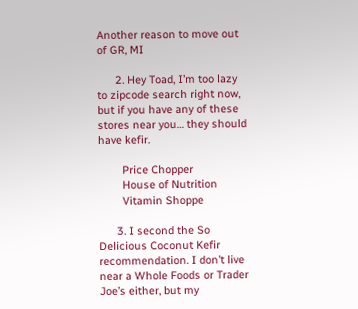Another reason to move out of GR, MI

      2. Hey Toad, I’m too lazy to zipcode search right now, but if you have any of these stores near you… they should have kefir.

        Price Chopper
        House of Nutrition
        Vitamin Shoppe

      3. I second the So Delicious Coconut Kefir recommendation. I don’t live near a Whole Foods or Trader Joe’s either, but my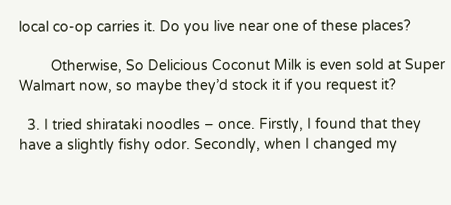local co-op carries it. Do you live near one of these places?

        Otherwise, So Delicious Coconut Milk is even sold at Super Walmart now, so maybe they’d stock it if you request it?

  3. I tried shirataki noodles – once. Firstly, I found that they have a slightly fishy odor. Secondly, when I changed my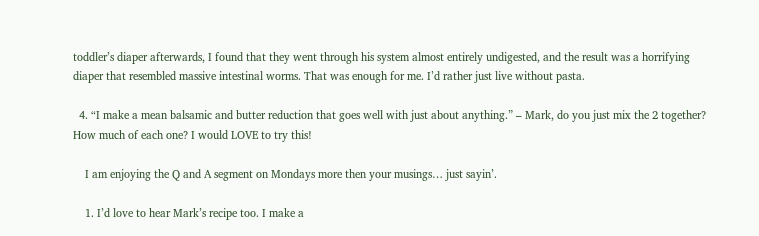toddler’s diaper afterwards, I found that they went through his system almost entirely undigested, and the result was a horrifying diaper that resembled massive intestinal worms. That was enough for me. I’d rather just live without pasta.

  4. “I make a mean balsamic and butter reduction that goes well with just about anything.” – Mark, do you just mix the 2 together? How much of each one? I would LOVE to try this!

    I am enjoying the Q and A segment on Mondays more then your musings… just sayin’.

    1. I’d love to hear Mark’s recipe too. I make a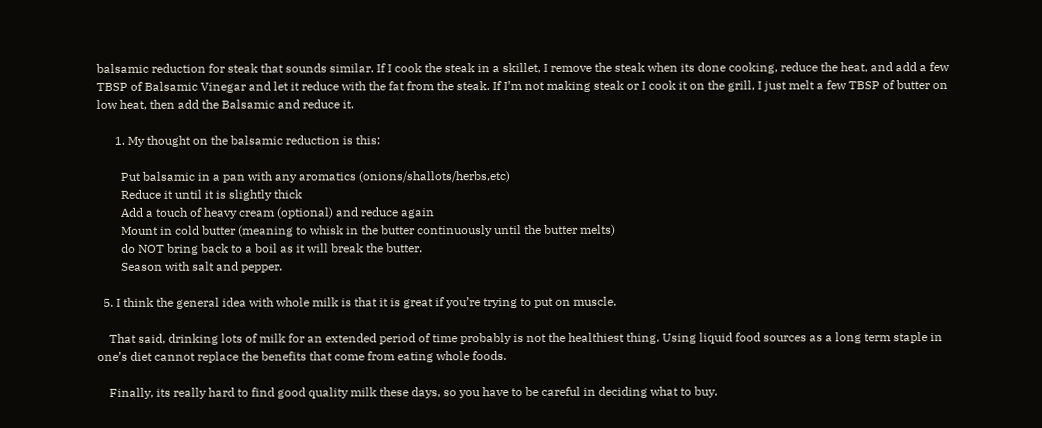balsamic reduction for steak that sounds similar. If I cook the steak in a skillet, I remove the steak when its done cooking, reduce the heat, and add a few TBSP of Balsamic Vinegar and let it reduce with the fat from the steak. If I’m not making steak or I cook it on the grill, I just melt a few TBSP of butter on low heat, then add the Balsamic and reduce it.

      1. My thought on the balsamic reduction is this:

        Put balsamic in a pan with any aromatics (onions/shallots/herbs,etc)
        Reduce it until it is slightly thick
        Add a touch of heavy cream (optional) and reduce again
        Mount in cold butter (meaning to whisk in the butter continuously until the butter melts)
        do NOT bring back to a boil as it will break the butter.
        Season with salt and pepper.

  5. I think the general idea with whole milk is that it is great if you’re trying to put on muscle.

    That said, drinking lots of milk for an extended period of time probably is not the healthiest thing. Using liquid food sources as a long term staple in one’s diet cannot replace the benefits that come from eating whole foods.

    Finally, its really hard to find good quality milk these days, so you have to be careful in deciding what to buy.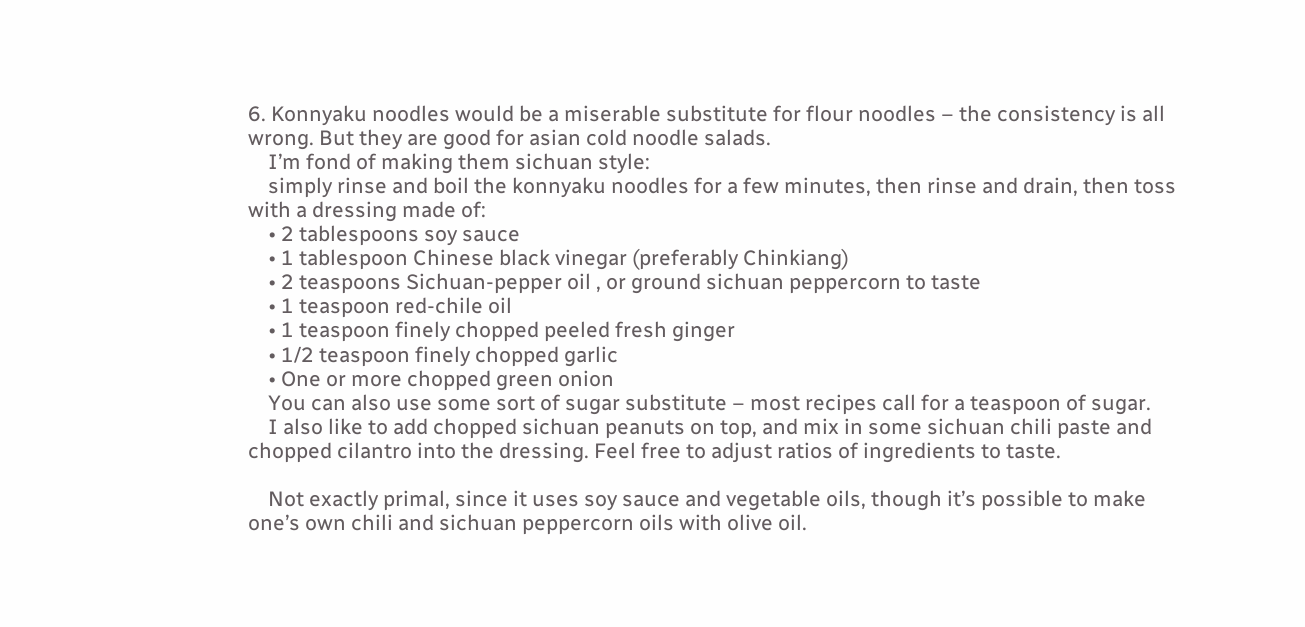6. Konnyaku noodles would be a miserable substitute for flour noodles – the consistency is all wrong. But they are good for asian cold noodle salads.
    I’m fond of making them sichuan style:
    simply rinse and boil the konnyaku noodles for a few minutes, then rinse and drain, then toss with a dressing made of:
    • 2 tablespoons soy sauce
    • 1 tablespoon Chinese black vinegar (preferably Chinkiang)
    • 2 teaspoons Sichuan-pepper oil , or ground sichuan peppercorn to taste
    • 1 teaspoon red-chile oil
    • 1 teaspoon finely chopped peeled fresh ginger
    • 1/2 teaspoon finely chopped garlic
    • One or more chopped green onion
    You can also use some sort of sugar substitute – most recipes call for a teaspoon of sugar.
    I also like to add chopped sichuan peanuts on top, and mix in some sichuan chili paste and chopped cilantro into the dressing. Feel free to adjust ratios of ingredients to taste.

    Not exactly primal, since it uses soy sauce and vegetable oils, though it’s possible to make one’s own chili and sichuan peppercorn oils with olive oil.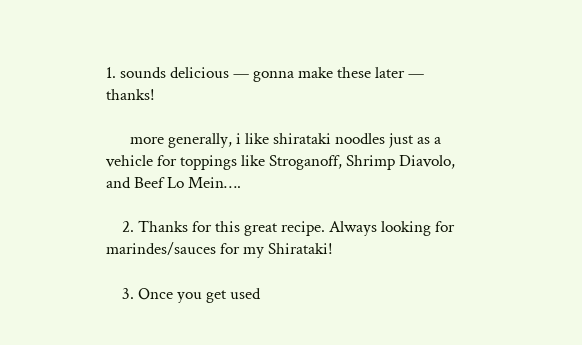1. sounds delicious — gonna make these later — thanks!

      more generally, i like shirataki noodles just as a vehicle for toppings like Stroganoff, Shrimp Diavolo, and Beef Lo Mein….

    2. Thanks for this great recipe. Always looking for marindes/sauces for my Shirataki!

    3. Once you get used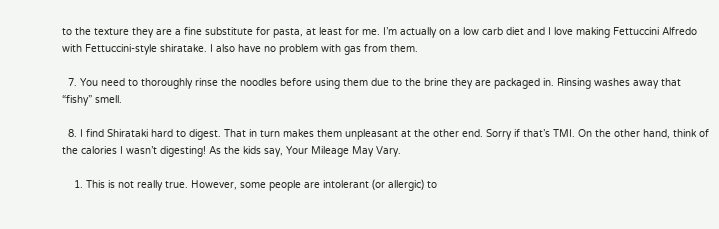to the texture they are a fine substitute for pasta, at least for me. I’m actually on a low carb diet and I love making Fettuccini Alfredo with Fettuccini-style shiratake. I also have no problem with gas from them.

  7. You need to thoroughly rinse the noodles before using them due to the brine they are packaged in. Rinsing washes away that “fishy” smell.

  8. I find Shirataki hard to digest. That in turn makes them unpleasant at the other end. Sorry if that’s TMI. On the other hand, think of the calories I wasn’t digesting! As the kids say, Your Mileage May Vary.

    1. This is not really true. However, some people are intolerant (or allergic) to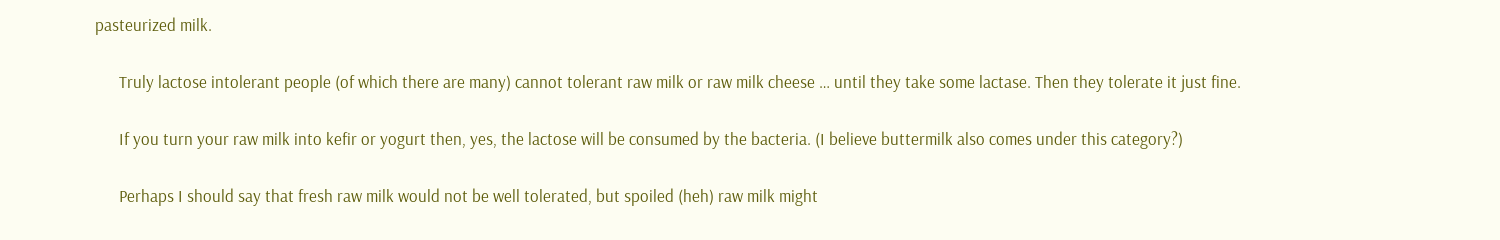pasteurized milk.

      Truly lactose intolerant people (of which there are many) cannot tolerant raw milk or raw milk cheese … until they take some lactase. Then they tolerate it just fine.

      If you turn your raw milk into kefir or yogurt then, yes, the lactose will be consumed by the bacteria. (I believe buttermilk also comes under this category?)

      Perhaps I should say that fresh raw milk would not be well tolerated, but spoiled (heh) raw milk might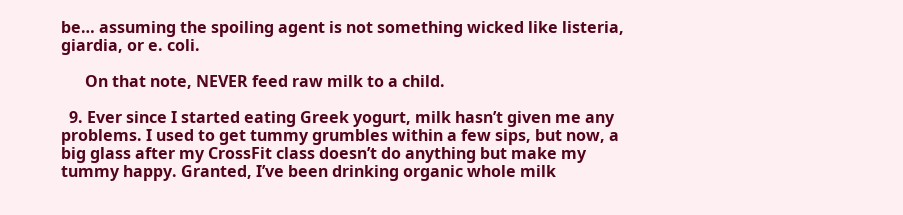be… assuming the spoiling agent is not something wicked like listeria, giardia, or e. coli.

      On that note, NEVER feed raw milk to a child.

  9. Ever since I started eating Greek yogurt, milk hasn’t given me any problems. I used to get tummy grumbles within a few sips, but now, a big glass after my CrossFit class doesn’t do anything but make my tummy happy. Granted, I’ve been drinking organic whole milk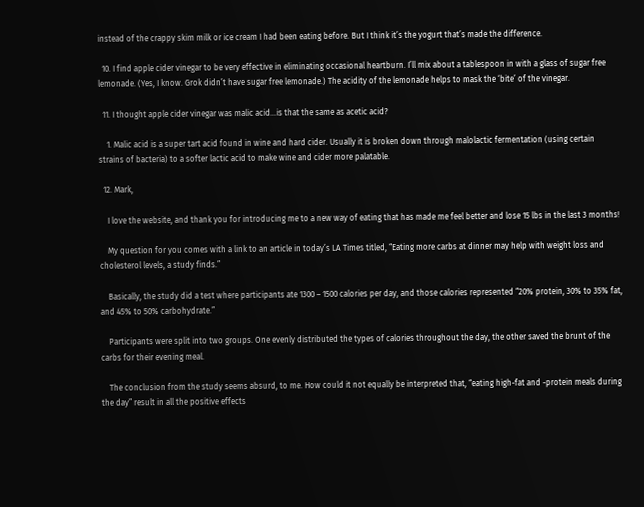instead of the crappy skim milk or ice cream I had been eating before. But I think it’s the yogurt that’s made the difference.

  10. I find apple cider vinegar to be very effective in eliminating occasional heartburn. I’ll mix about a tablespoon in with a glass of sugar free lemonade. (Yes, I know. Grok didn’t have sugar free lemonade.) The acidity of the lemonade helps to mask the ‘bite’ of the vinegar.

  11. I thought apple cider vinegar was malic acid…is that the same as acetic acid?

    1. Malic acid is a super tart acid found in wine and hard cider. Usually it is broken down through malolactic fermentation (using certain strains of bacteria) to a softer lactic acid to make wine and cider more palatable.

  12. Mark,

    I love the website, and thank you for introducing me to a new way of eating that has made me feel better and lose 15 lbs in the last 3 months!

    My question for you comes with a link to an article in today’s LA Times titled, “Eating more carbs at dinner may help with weight loss and cholesterol levels, a study finds.”

    Basically, the study did a test where participants ate 1300 – 1500 calories per day, and those calories represented “20% protein, 30% to 35% fat, and 45% to 50% carbohydrate.”

    Participants were split into two groups. One evenly distributed the types of calories throughout the day, the other saved the brunt of the carbs for their evening meal.

    The conclusion from the study seems absurd, to me. How could it not equally be interpreted that, “eating high-fat and -protein meals during the day” result in all the positive effects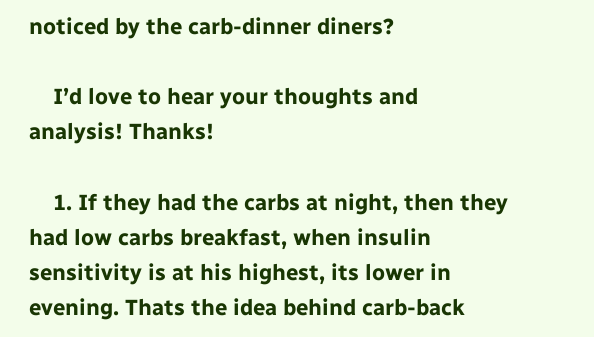noticed by the carb-dinner diners?

    I’d love to hear your thoughts and analysis! Thanks!

    1. If they had the carbs at night, then they had low carbs breakfast, when insulin sensitivity is at his highest, its lower in evening. Thats the idea behind carb-back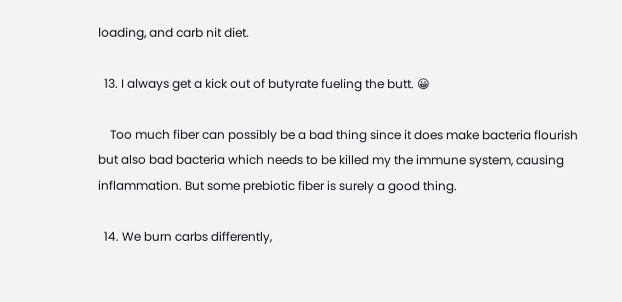loading, and carb nit diet.

  13. I always get a kick out of butyrate fueling the butt. 😀

    Too much fiber can possibly be a bad thing since it does make bacteria flourish but also bad bacteria which needs to be killed my the immune system, causing inflammation. But some prebiotic fiber is surely a good thing.

  14. We burn carbs differently,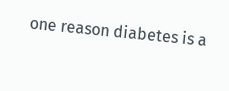one reason diabetes is a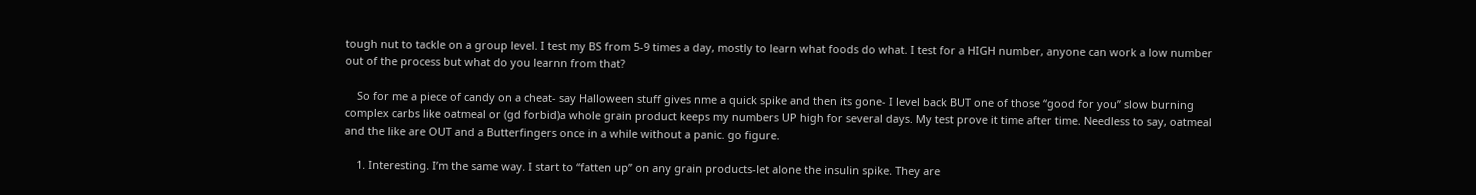tough nut to tackle on a group level. I test my BS from 5-9 times a day, mostly to learn what foods do what. I test for a HIGH number, anyone can work a low number out of the process but what do you learnn from that?

    So for me a piece of candy on a cheat- say Halloween stuff gives nme a quick spike and then its gone- I level back BUT one of those “good for you” slow burning complex carbs like oatmeal or (gd forbid)a whole grain product keeps my numbers UP high for several days. My test prove it time after time. Needless to say, oatmeal and the like are OUT and a Butterfingers once in a while without a panic. go figure.

    1. Interesting. I’m the same way. I start to “fatten up” on any grain products-let alone the insulin spike. They are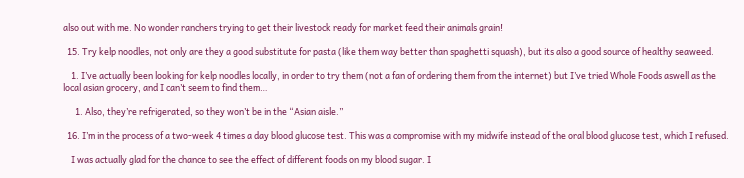also out with me. No wonder ranchers trying to get their livestock ready for market feed their animals grain!

  15. Try kelp noodles, not only are they a good substitute for pasta (like them way better than spaghetti squash), but its also a good source of healthy seaweed.

    1. I’ve actually been looking for kelp noodles locally, in order to try them (not a fan of ordering them from the internet) but I’ve tried Whole Foods aswell as the local asian grocery, and I can’t seem to find them…

      1. Also, they’re refrigerated, so they won’t be in the “Asian aisle.”

  16. I’m in the process of a two-week 4 times a day blood glucose test. This was a compromise with my midwife instead of the oral blood glucose test, which I refused.

    I was actually glad for the chance to see the effect of different foods on my blood sugar. I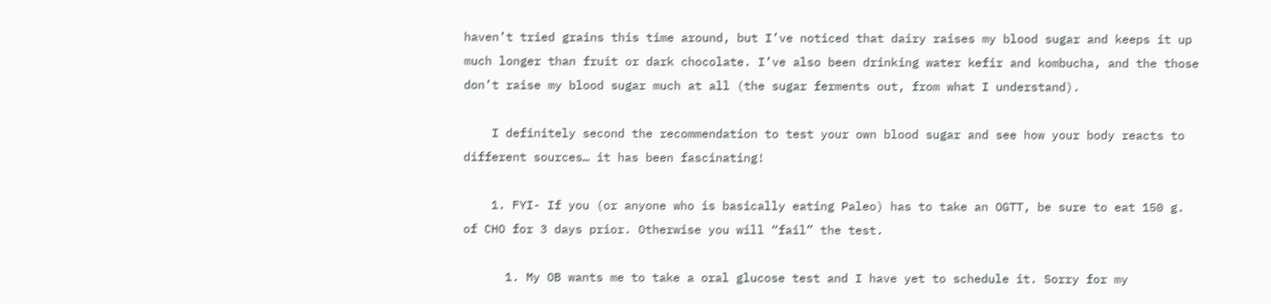haven’t tried grains this time around, but I’ve noticed that dairy raises my blood sugar and keeps it up much longer than fruit or dark chocolate. I’ve also been drinking water kefir and kombucha, and the those don’t raise my blood sugar much at all (the sugar ferments out, from what I understand).

    I definitely second the recommendation to test your own blood sugar and see how your body reacts to different sources… it has been fascinating!

    1. FYI- If you (or anyone who is basically eating Paleo) has to take an OGTT, be sure to eat 150 g. of CHO for 3 days prior. Otherwise you will “fail” the test.

      1. My OB wants me to take a oral glucose test and I have yet to schedule it. Sorry for my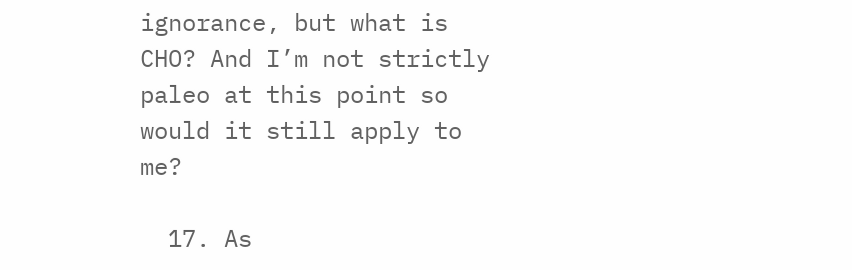ignorance, but what is CHO? And I’m not strictly paleo at this point so would it still apply to me?

  17. As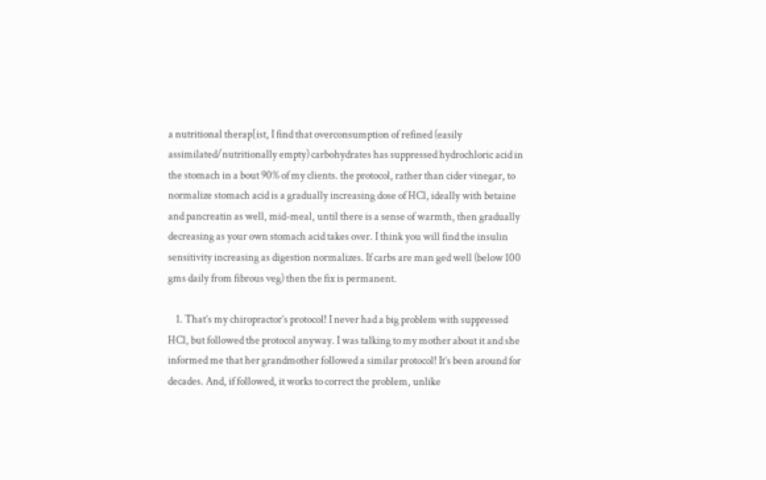a nutritional therap[ist, I find that overconsumption of refined (easily assimilated/nutritionally empty) carbohydrates has suppressed hydrochloric acid in the stomach in a bout 90% of my clients. the protocol, rather than cider vinegar, to normalize stomach acid is a gradually increasing dose of HCl, ideally with betaine and pancreatin as well, mid-meal, until there is a sense of warmth, then gradually decreasing as your own stomach acid takes over. I think you will find the insulin sensitivity increasing as digestion normalizes. If carbs are man ged well (below 100 gms daily from fibrous veg) then the fix is permanent.

    1. That’s my chiropractor’s protocol! I never had a big problem with suppressed HCl, but followed the protocol anyway. I was talking to my mother about it and she informed me that her grandmother followed a similar protocol! It’s been around for decades. And, if followed, it works to correct the problem, unlike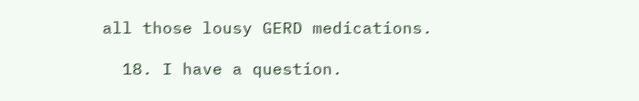all those lousy GERD medications.

  18. I have a question.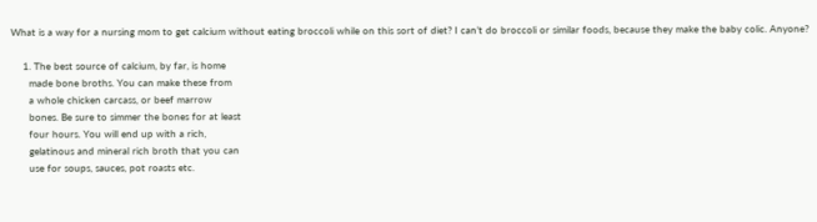What is a way for a nursing mom to get calcium without eating broccoli while on this sort of diet? I can’t do broccoli or similar foods, because they make the baby colic. Anyone?

    1. The best source of calcium, by far, is home
      made bone broths. You can make these from
      a whole chicken carcass, or beef marrow
      bones. Be sure to simmer the bones for at least
      four hours. You will end up with a rich,
      gelatinous and mineral rich broth that you can
      use for soups, sauces, pot roasts etc.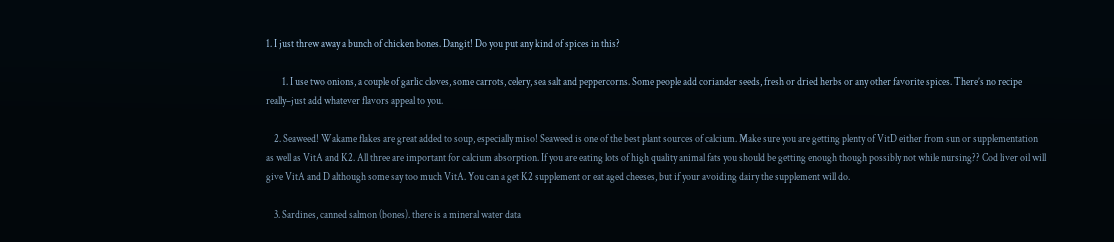1. I just threw away a bunch of chicken bones. Dangit! Do you put any kind of spices in this?

        1. I use two onions, a couple of garlic cloves, some carrots, celery, sea salt and peppercorns. Some people add coriander seeds, fresh or dried herbs or any other favorite spices. There’s no recipe really–just add whatever flavors appeal to you.

    2. Seaweed! Wakame flakes are great added to soup, especially miso! Seaweed is one of the best plant sources of calcium. Make sure you are getting plenty of VitD either from sun or supplementation as well as VitA and K2. All three are important for calcium absorption. If you are eating lots of high quality animal fats you should be getting enough though possibly not while nursing?? Cod liver oil will give VitA and D although some say too much VitA. You can a get K2 supplement or eat aged cheeses, but if your avoiding dairy the supplement will do.

    3. Sardines, canned salmon (bones). there is a mineral water data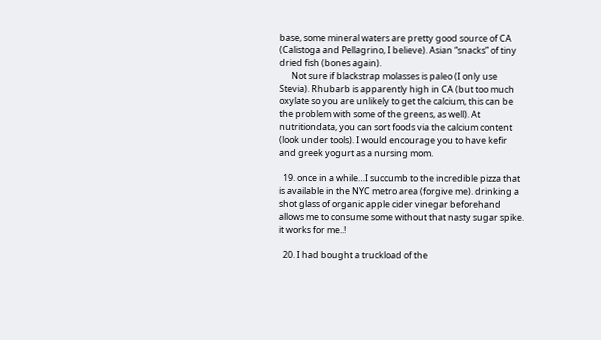base, some mineral waters are pretty good source of CA (Calistoga and Pellagrino, I believe). Asian “snacks” of tiny dried fish (bones again).
      Not sure if blackstrap molasses is paleo (I only use Stevia). Rhubarb is apparently high in CA (but too much oxylate so you are unlikely to get the calcium, this can be the problem with some of the greens, as well). At nutritiondata, you can sort foods via the calcium content (look under tools). I would encourage you to have kefir and greek yogurt as a nursing mom.

  19. once in a while…I succumb to the incredible pizza that is available in the NYC metro area (forgive me). drinking a shot glass of organic apple cider vinegar beforehand allows me to consume some without that nasty sugar spike. it works for me..!

  20. I had bought a truckload of the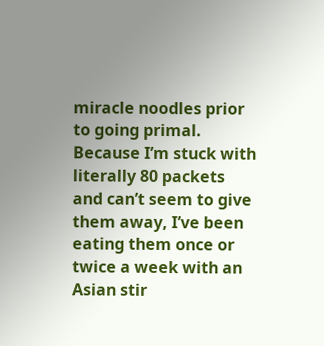miracle noodles prior to going primal. Because I’m stuck with literally 80 packets and can’t seem to give them away, I’ve been eating them once or twice a week with an Asian stir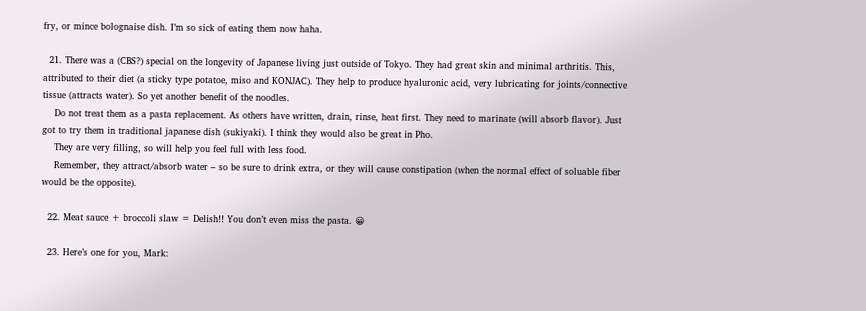fry, or mince bolognaise dish. I’m so sick of eating them now haha.

  21. There was a (CBS?) special on the longevity of Japanese living just outside of Tokyo. They had great skin and minimal arthritis. This, attributed to their diet (a sticky type potatoe, miso and KONJAC). They help to produce hyaluronic acid, very lubricating for joints/connective tissue (attracts water). So yet another benefit of the noodles.
    Do not treat them as a pasta replacement. As others have written, drain, rinse, heat first. They need to marinate (will absorb flavor). Just got to try them in traditional japanese dish (sukiyaki). I think they would also be great in Pho.
    They are very filling, so will help you feel full with less food.
    Remember, they attract/absorb water – so be sure to drink extra, or they will cause constipation (when the normal effect of soluable fiber would be the opposite).

  22. Meat sauce + broccoli slaw = Delish!! You don’t even miss the pasta. 😀

  23. Here’s one for you, Mark: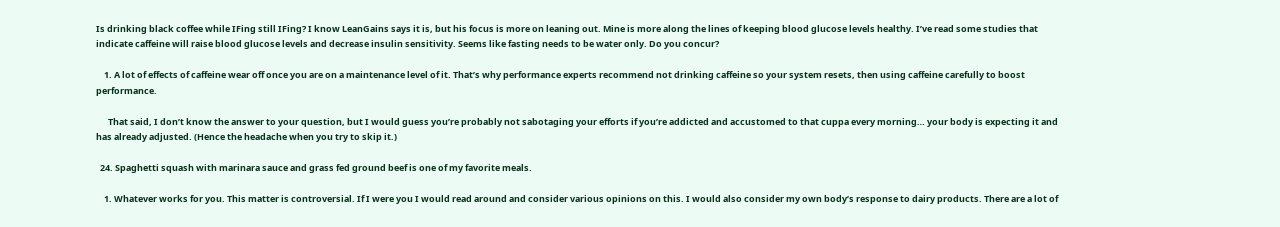Is drinking black coffee while IFing still IFing? I know LeanGains says it is, but his focus is more on leaning out. Mine is more along the lines of keeping blood glucose levels healthy. I’ve read some studies that indicate caffeine will raise blood glucose levels and decrease insulin sensitivity. Seems like fasting needs to be water only. Do you concur?

    1. A lot of effects of caffeine wear off once you are on a maintenance level of it. That’s why performance experts recommend not drinking caffeine so your system resets, then using caffeine carefully to boost performance.

      That said, I don’t know the answer to your question, but I would guess you’re probably not sabotaging your efforts if you’re addicted and accustomed to that cuppa every morning… your body is expecting it and has already adjusted. (Hence the headache when you try to skip it.)

  24. Spaghetti squash with marinara sauce and grass fed ground beef is one of my favorite meals.

    1. Whatever works for you. This matter is controversial. If I were you I would read around and consider various opinions on this. I would also consider my own body’s response to dairy products. There are a lot of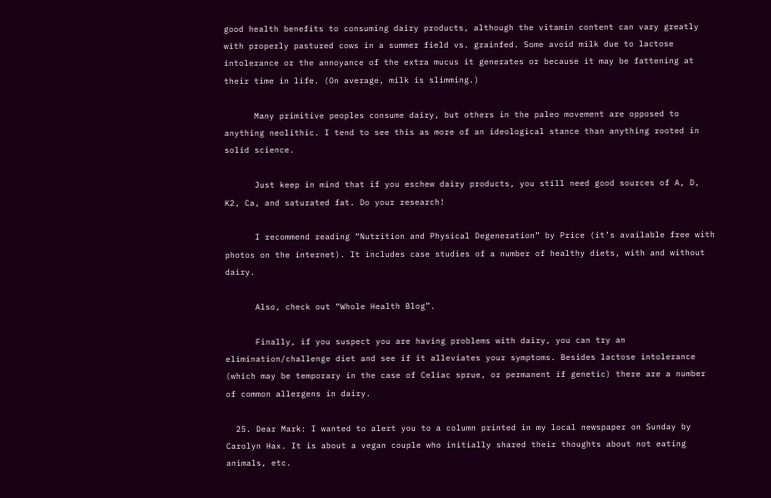good health benefits to consuming dairy products, although the vitamin content can vary greatly with properly pastured cows in a summer field vs. grainfed. Some avoid milk due to lactose intolerance or the annoyance of the extra mucus it generates or because it may be fattening at their time in life. (On average, milk is slimming.)

      Many primitive peoples consume dairy, but others in the paleo movement are opposed to anything neolithic. I tend to see this as more of an ideological stance than anything rooted in solid science.

      Just keep in mind that if you eschew dairy products, you still need good sources of A, D, K2, Ca, and saturated fat. Do your research!

      I recommend reading “Nutrition and Physical Degeneration” by Price (it’s available free with photos on the internet). It includes case studies of a number of healthy diets, with and without dairy.

      Also, check out “Whole Health Blog”.

      Finally, if you suspect you are having problems with dairy, you can try an elimination/challenge diet and see if it alleviates your symptoms. Besides lactose intolerance (which may be temporary in the case of Celiac sprue, or permanent if genetic) there are a number of common allergens in dairy.

  25. Dear Mark: I wanted to alert you to a column printed in my local newspaper on Sunday by Carolyn Hax. It is about a vegan couple who initially shared their thoughts about not eating animals, etc.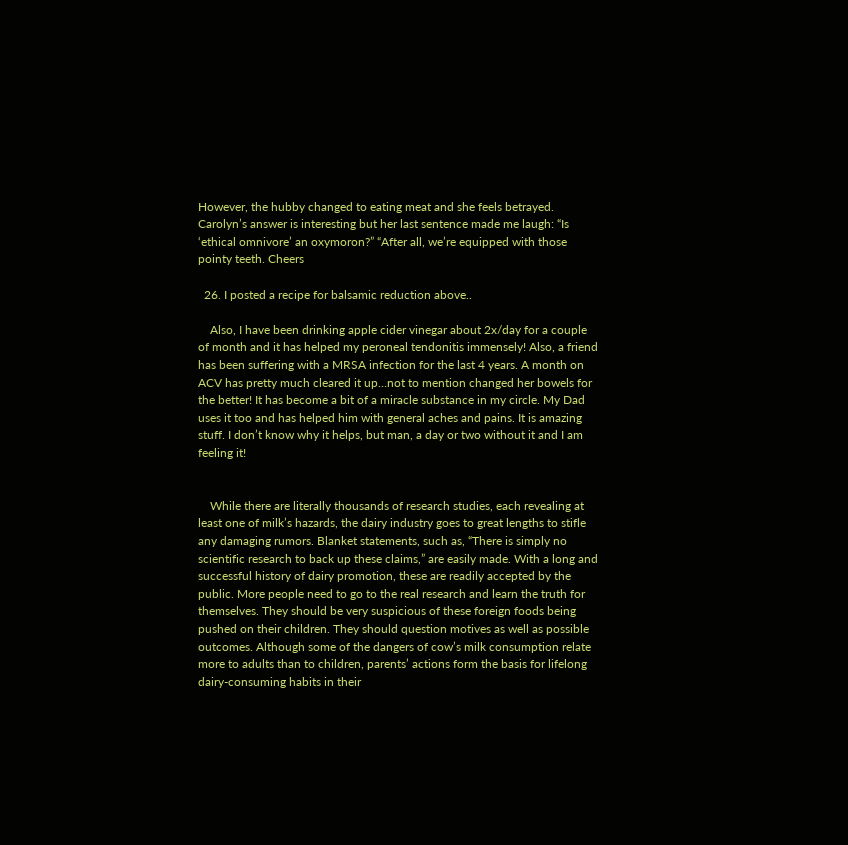However, the hubby changed to eating meat and she feels betrayed. Carolyn’s answer is interesting but her last sentence made me laugh: “Is ‘ethical omnivore’ an oxymoron?” “After all, we’re equipped with those pointy teeth. Cheers

  26. I posted a recipe for balsamic reduction above..

    Also, I have been drinking apple cider vinegar about 2x/day for a couple of month and it has helped my peroneal tendonitis immensely! Also, a friend has been suffering with a MRSA infection for the last 4 years. A month on ACV has pretty much cleared it up…not to mention changed her bowels for the better! It has become a bit of a miracle substance in my circle. My Dad uses it too and has helped him with general aches and pains. It is amazing stuff. I don’t know why it helps, but man, a day or two without it and I am feeling it!


    While there are literally thousands of research studies, each revealing at least one of milk’s hazards, the dairy industry goes to great lengths to stifle any damaging rumors. Blanket statements, such as, “There is simply no scientific research to back up these claims,” are easily made. With a long and successful history of dairy promotion, these are readily accepted by the public. More people need to go to the real research and learn the truth for themselves. They should be very suspicious of these foreign foods being pushed on their children. They should question motives as well as possible outcomes. Although some of the dangers of cow’s milk consumption relate more to adults than to children, parents’ actions form the basis for lifelong dairy-consuming habits in their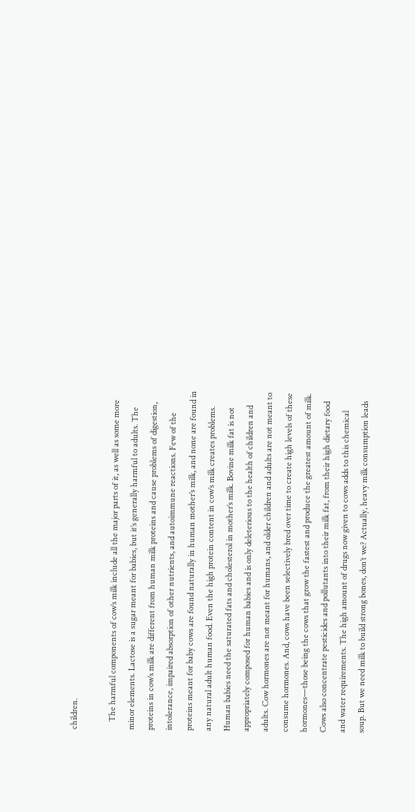children.

    The harmful components of cow’s milk include all the major parts of it, as well as some more minor elements. Lactose is a sugar meant for babies, but it’s generally harmful to adults. The proteins in cow’s milk are different from human milk proteins and cause problems of digestion, intolerance, impaired absorption of other nutrients, and autoimmune reactions. Few of the proteins meant for baby cows are found naturally in human mother’s milk, and none are found in any natural adult human food. Even the high protein content in cow’s milk creates problems. Human babies need the saturated fats and cholesterol in mother’s milk. Bovine milk fat is not appropriately composed for human babies and is only deleterious to the health of children and adults. Cow hormones are not meant for humans, and older children and adults are not meant to consume hormones. And, cows have been selectively bred over time to create high levels of these hormones—those being the cows that grow the fastest and produce the greatest amount of milk. Cows also concentrate pesticides and pollutants into their milk fat, from their high dietary food and water requirements. The high amount of drugs now given to cows adds to this chemical soup. But we need milk to build strong bones, don’t we? Actually, heavy milk consumption leads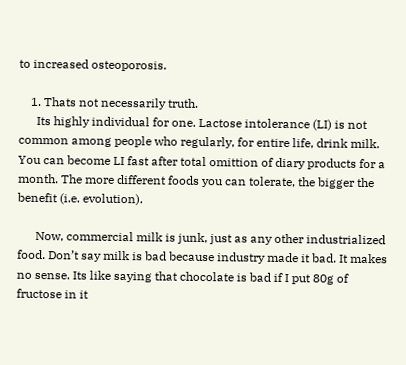to increased osteoporosis.

    1. Thats not necessarily truth.
      Its highly individual for one. Lactose intolerance (LI) is not common among people who regularly, for entire life, drink milk. You can become LI fast after total omittion of diary products for a month. The more different foods you can tolerate, the bigger the benefit (i.e. evolution).

      Now, commercial milk is junk, just as any other industrialized food. Don’t say milk is bad because industry made it bad. It makes no sense. Its like saying that chocolate is bad if I put 80g of fructose in it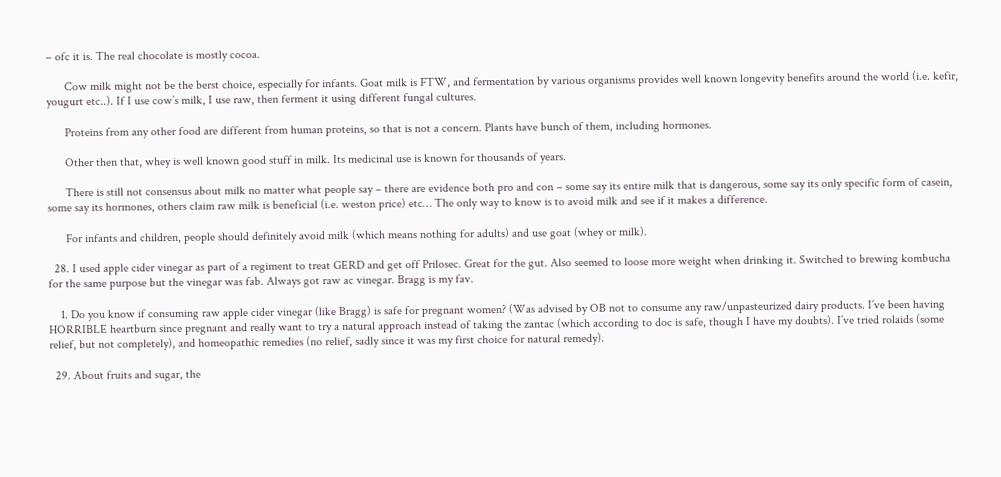– ofc it is. The real chocolate is mostly cocoa.

      Cow milk might not be the berst choice, especially for infants. Goat milk is FTW, and fermentation by various organisms provides well known longevity benefits around the world (i.e. kefir, yougurt etc..). If I use cow’s milk, I use raw, then ferment it using different fungal cultures.

      Proteins from any other food are different from human proteins, so that is not a concern. Plants have bunch of them, including hormones.

      Other then that, whey is well known good stuff in milk. Its medicinal use is known for thousands of years.

      There is still not consensus about milk no matter what people say – there are evidence both pro and con – some say its entire milk that is dangerous, some say its only specific form of casein, some say its hormones, others claim raw milk is beneficial (i.e. weston price) etc… The only way to know is to avoid milk and see if it makes a difference.

      For infants and children, people should definitely avoid milk (which means nothing for adults) and use goat (whey or milk).

  28. I used apple cider vinegar as part of a regiment to treat GERD and get off Prilosec. Great for the gut. Also seemed to loose more weight when drinking it. Switched to brewing kombucha for the same purpose but the vinegar was fab. Always got raw ac vinegar. Bragg is my fav.

    1. Do you know if consuming raw apple cider vinegar (like Bragg) is safe for pregnant women? (Was advised by OB not to consume any raw/unpasteurized dairy products. I’ve been having HORRIBLE heartburn since pregnant and really want to try a natural approach instead of taking the zantac (which according to doc is safe, though I have my doubts). I’ve tried rolaids (some relief, but not completely), and homeopathic remedies (no relief, sadly since it was my first choice for natural remedy).

  29. About fruits and sugar, the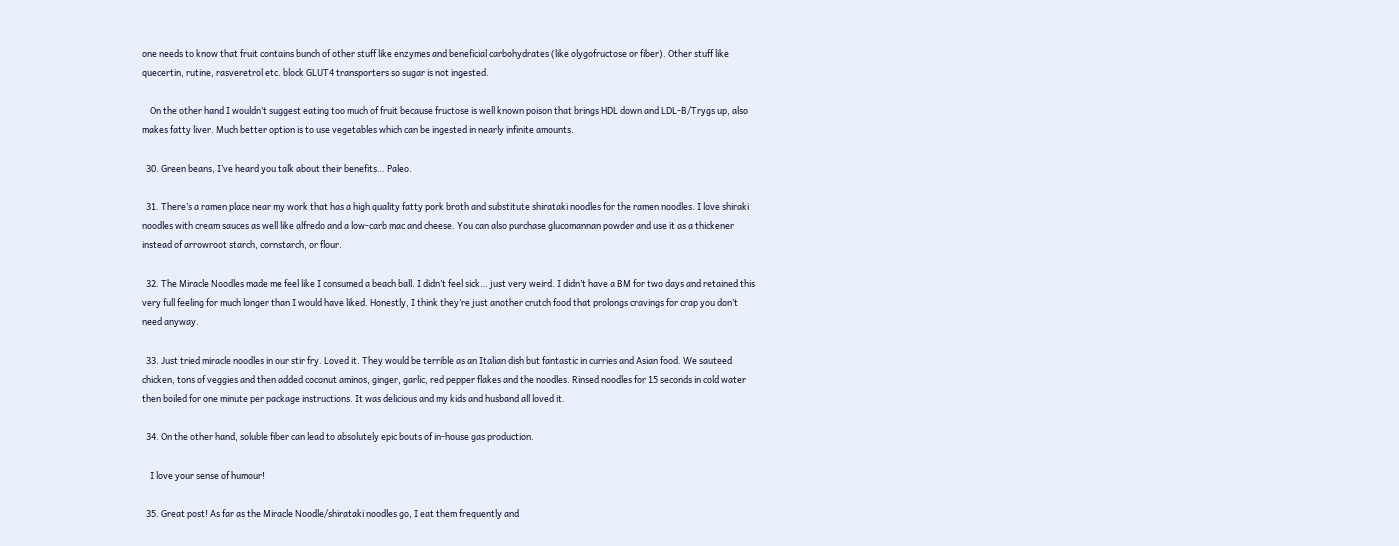one needs to know that fruit contains bunch of other stuff like enzymes and beneficial carbohydrates (like olygofructose or fiber). Other stuff like quecertin, rutine, rasveretrol etc. block GLUT4 transporters so sugar is not ingested.

    On the other hand I wouldn’t suggest eating too much of fruit because fructose is well known poison that brings HDL down and LDL-B/Trygs up, also makes fatty liver. Much better option is to use vegetables which can be ingested in nearly infinite amounts.

  30. Green beans, I’ve heard you talk about their benefits… Paleo.

  31. There’s a ramen place near my work that has a high quality fatty pork broth and substitute shirataki noodles for the ramen noodles. I love shiraki noodles with cream sauces as well like alfredo and a low-carb mac and cheese. You can also purchase glucomannan powder and use it as a thickener instead of arrowroot starch, cornstarch, or flour.

  32. The Miracle Noodles made me feel like I consumed a beach ball. I didn’t feel sick… just very weird. I didn’t have a BM for two days and retained this very full feeling for much longer than I would have liked. Honestly, I think they’re just another crutch food that prolongs cravings for crap you don’t need anyway.

  33. Just tried miracle noodles in our stir fry. Loved it. They would be terrible as an Italian dish but fantastic in curries and Asian food. We sauteed chicken, tons of veggies and then added coconut aminos, ginger, garlic, red pepper flakes and the noodles. Rinsed noodles for 15 seconds in cold water then boiled for one minute per package instructions. It was delicious and my kids and husband all loved it.

  34. On the other hand, soluble fiber can lead to absolutely epic bouts of in-house gas production.

    I love your sense of humour!

  35. Great post! As far as the Miracle Noodle/shirataki noodles go, I eat them frequently and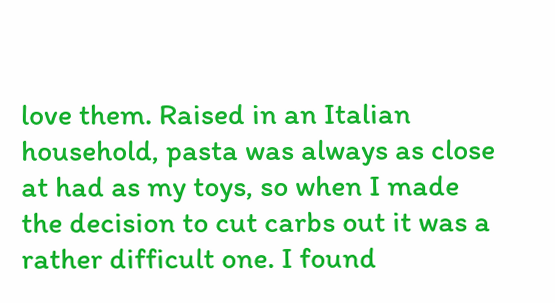love them. Raised in an Italian household, pasta was always as close at had as my toys, so when I made the decision to cut carbs out it was a rather difficult one. I found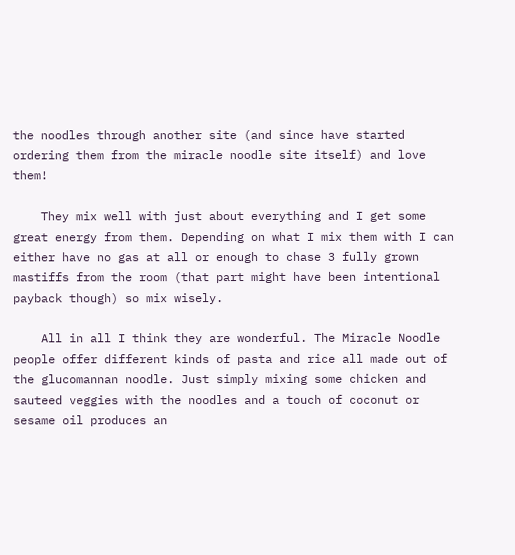the noodles through another site (and since have started ordering them from the miracle noodle site itself) and love them!

    They mix well with just about everything and I get some great energy from them. Depending on what I mix them with I can either have no gas at all or enough to chase 3 fully grown mastiffs from the room (that part might have been intentional payback though) so mix wisely.

    All in all I think they are wonderful. The Miracle Noodle people offer different kinds of pasta and rice all made out of the glucomannan noodle. Just simply mixing some chicken and sauteed veggies with the noodles and a touch of coconut or sesame oil produces an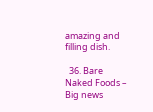amazing and filling dish.

  36. Bare Naked Foods – Big news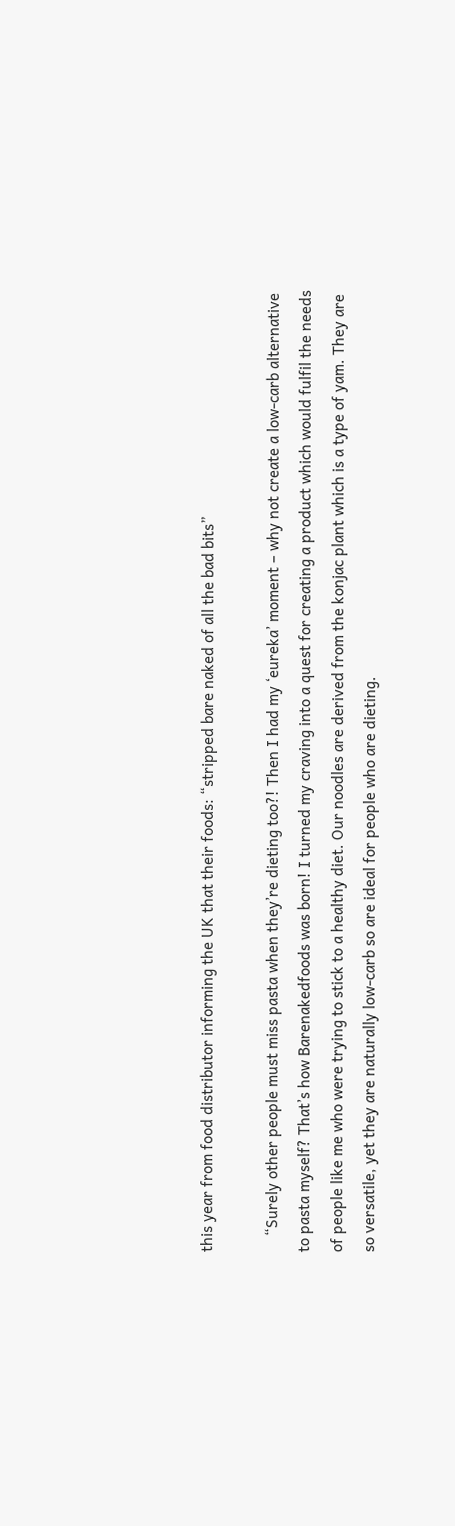this year from food distributor informing the UK that their foods: “stripped bare naked of all the bad bits”

    “Surely other people must miss pasta when they’re dieting too?! Then I had my ‘eureka’ moment – why not create a low-carb alternative to pasta myself? That’s how Barenakedfoods was born! I turned my craving into a quest for creating a product which would fulfil the needs of people like me who were trying to stick to a healthy diet. Our noodles are derived from the konjac plant which is a type of yam. They are so versatile, yet they are naturally low-carb so are ideal for people who are dieting.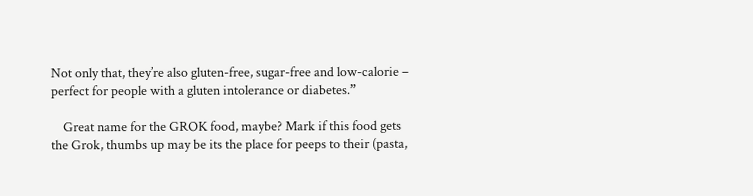Not only that, they’re also gluten-free, sugar-free and low-calorie – perfect for people with a gluten intolerance or diabetes.”

    Great name for the GROK food, maybe? Mark if this food gets the Grok, thumbs up may be its the place for peeps to their (pasta,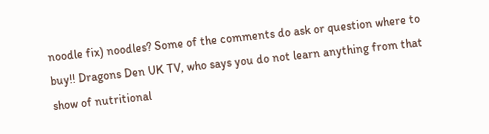noodle fix) noodles? Some of the comments do ask or question where to buy!! Dragons Den UK TV, who says you do not learn anything from that show of nutritional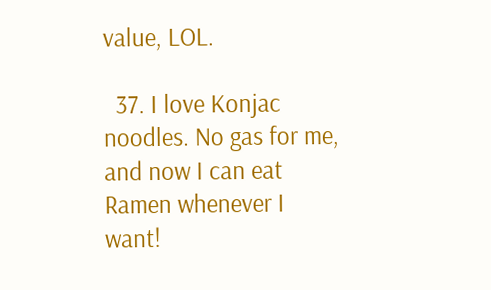value, LOL.

  37. I love Konjac noodles. No gas for me, and now I can eat Ramen whenever I want!